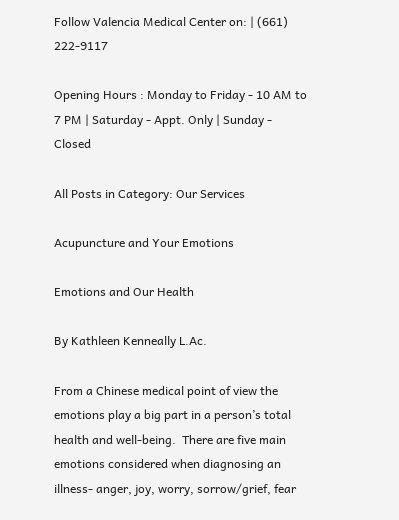Follow Valencia Medical Center on: | (661) 222-9117

Opening Hours : Monday to Friday - 10 AM to 7 PM | Saturday - Appt. Only | Sunday - Closed

All Posts in Category: Our Services

Acupuncture and Your Emotions

Emotions and Our Health

By Kathleen Kenneally L.Ac.

From a Chinese medical point of view the emotions play a big part in a person’s total health and well-being.  There are five main emotions considered when diagnosing an illness- anger, joy, worry, sorrow/grief, fear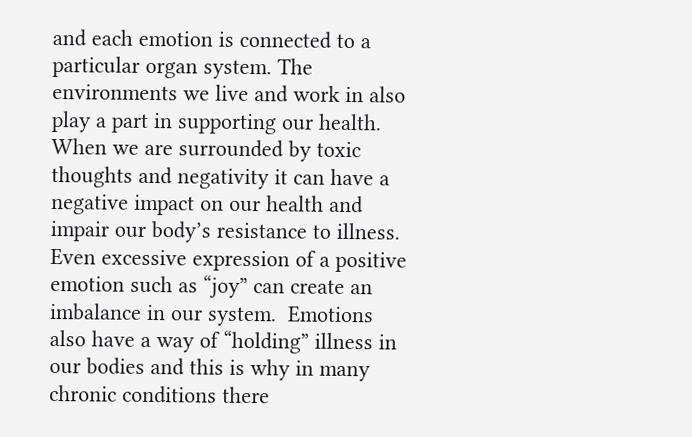and each emotion is connected to a particular organ system. The environments we live and work in also play a part in supporting our health.  When we are surrounded by toxic thoughts and negativity it can have a negative impact on our health and impair our body’s resistance to illness.  Even excessive expression of a positive emotion such as “joy” can create an imbalance in our system.  Emotions also have a way of “holding” illness in our bodies and this is why in many chronic conditions there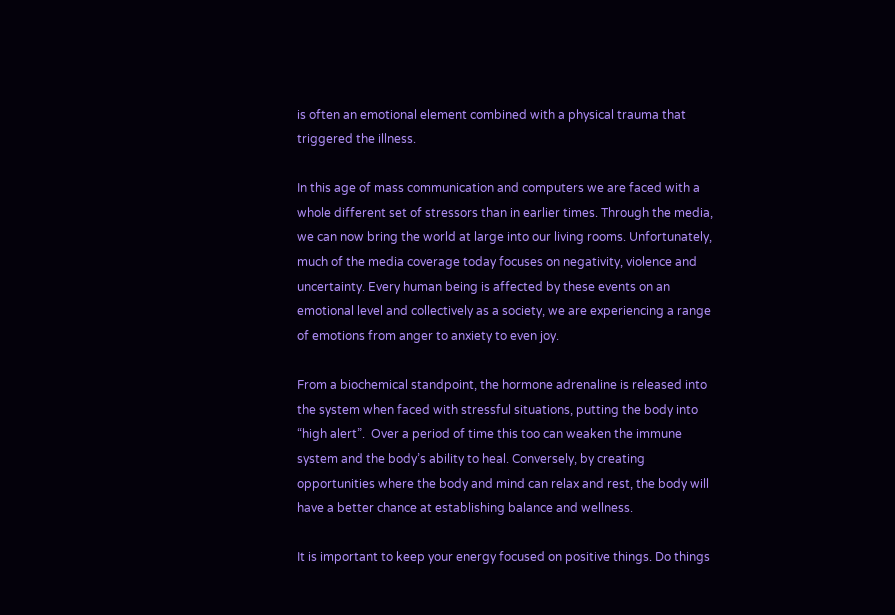is often an emotional element combined with a physical trauma that triggered the illness.

In this age of mass communication and computers we are faced with a whole different set of stressors than in earlier times. Through the media, we can now bring the world at large into our living rooms. Unfortunately, much of the media coverage today focuses on negativity, violence and uncertainty. Every human being is affected by these events on an emotional level and collectively as a society, we are experiencing a range of emotions from anger to anxiety to even joy.

From a biochemical standpoint, the hormone adrenaline is released into the system when faced with stressful situations, putting the body into “high alert”.  Over a period of time this too can weaken the immune system and the body’s ability to heal. Conversely, by creating opportunities where the body and mind can relax and rest, the body will have a better chance at establishing balance and wellness.

It is important to keep your energy focused on positive things. Do things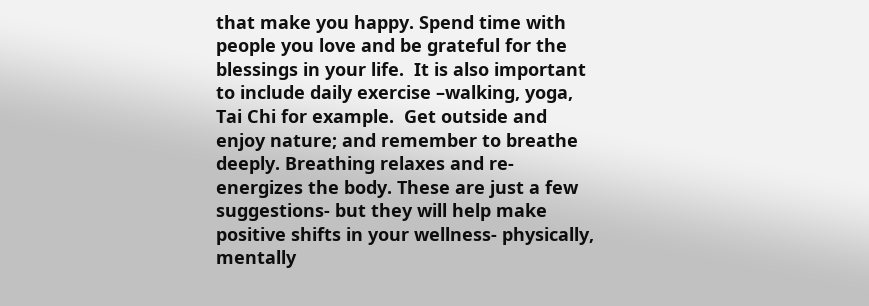that make you happy. Spend time with people you love and be grateful for the blessings in your life.  It is also important to include daily exercise –walking, yoga, Tai Chi for example.  Get outside and enjoy nature; and remember to breathe deeply. Breathing relaxes and re-energizes the body. These are just a few suggestions- but they will help make positive shifts in your wellness- physically, mentally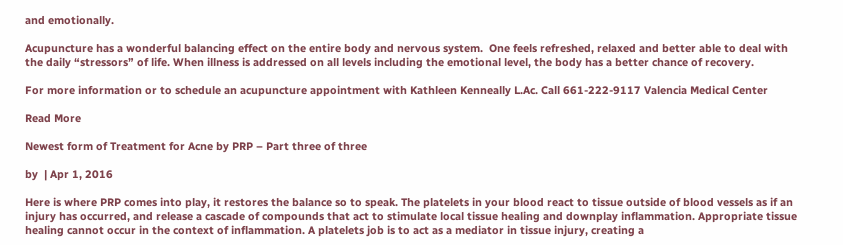and emotionally.

Acupuncture has a wonderful balancing effect on the entire body and nervous system.  One feels refreshed, relaxed and better able to deal with the daily “stressors” of life. When illness is addressed on all levels including the emotional level, the body has a better chance of recovery.

For more information or to schedule an acupuncture appointment with Kathleen Kenneally L.Ac. Call 661-222-9117 Valencia Medical Center

Read More

Newest form of Treatment for Acne by PRP – Part three of three

by  | Apr 1, 2016

Here is where PRP comes into play, it restores the balance so to speak. The platelets in your blood react to tissue outside of blood vessels as if an injury has occurred, and release a cascade of compounds that act to stimulate local tissue healing and downplay inflammation. Appropriate tissue healing cannot occur in the context of inflammation. A platelets job is to act as a mediator in tissue injury, creating a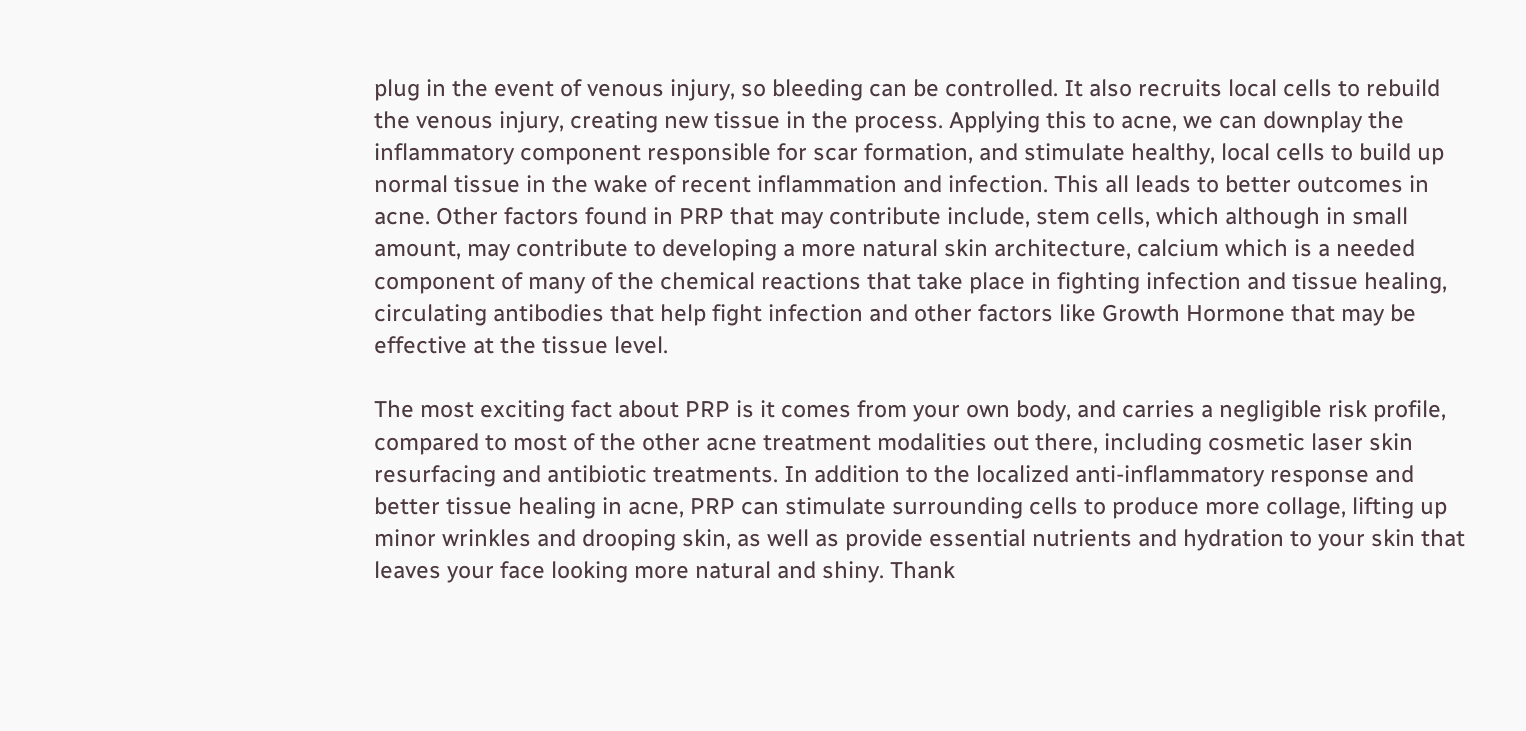plug in the event of venous injury, so bleeding can be controlled. It also recruits local cells to rebuild the venous injury, creating new tissue in the process. Applying this to acne, we can downplay the inflammatory component responsible for scar formation, and stimulate healthy, local cells to build up normal tissue in the wake of recent inflammation and infection. This all leads to better outcomes in acne. Other factors found in PRP that may contribute include, stem cells, which although in small amount, may contribute to developing a more natural skin architecture, calcium which is a needed component of many of the chemical reactions that take place in fighting infection and tissue healing, circulating antibodies that help fight infection and other factors like Growth Hormone that may be effective at the tissue level.

The most exciting fact about PRP is it comes from your own body, and carries a negligible risk profile, compared to most of the other acne treatment modalities out there, including cosmetic laser skin resurfacing and antibiotic treatments. In addition to the localized anti-inflammatory response and better tissue healing in acne, PRP can stimulate surrounding cells to produce more collage, lifting up minor wrinkles and drooping skin, as well as provide essential nutrients and hydration to your skin that leaves your face looking more natural and shiny. Thank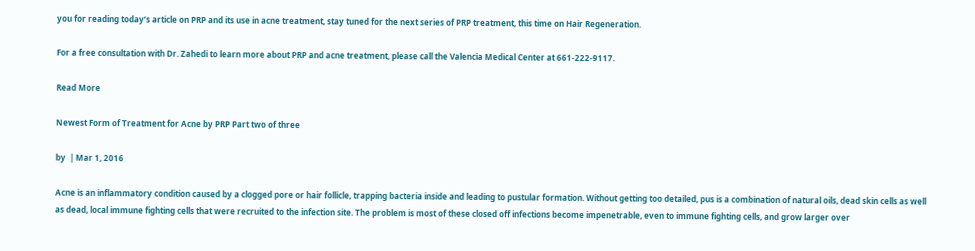you for reading today’s article on PRP and its use in acne treatment, stay tuned for the next series of PRP treatment, this time on Hair Regeneration.

For a free consultation with Dr. Zahedi to learn more about PRP and acne treatment, please call the Valencia Medical Center at 661-222-9117.

Read More

Newest Form of Treatment for Acne by PRP Part two of three

by  | Mar 1, 2016

Acne is an inflammatory condition caused by a clogged pore or hair follicle, trapping bacteria inside and leading to pustular formation. Without getting too detailed, pus is a combination of natural oils, dead skin cells as well as dead, local immune fighting cells that were recruited to the infection site. The problem is most of these closed off infections become impenetrable, even to immune fighting cells, and grow larger over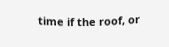time if the roof, or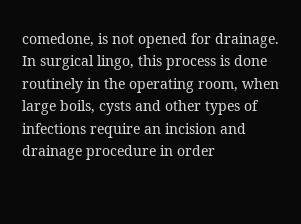comedone, is not opened for drainage. In surgical lingo, this process is done routinely in the operating room, when large boils, cysts and other types of infections require an incision and drainage procedure in order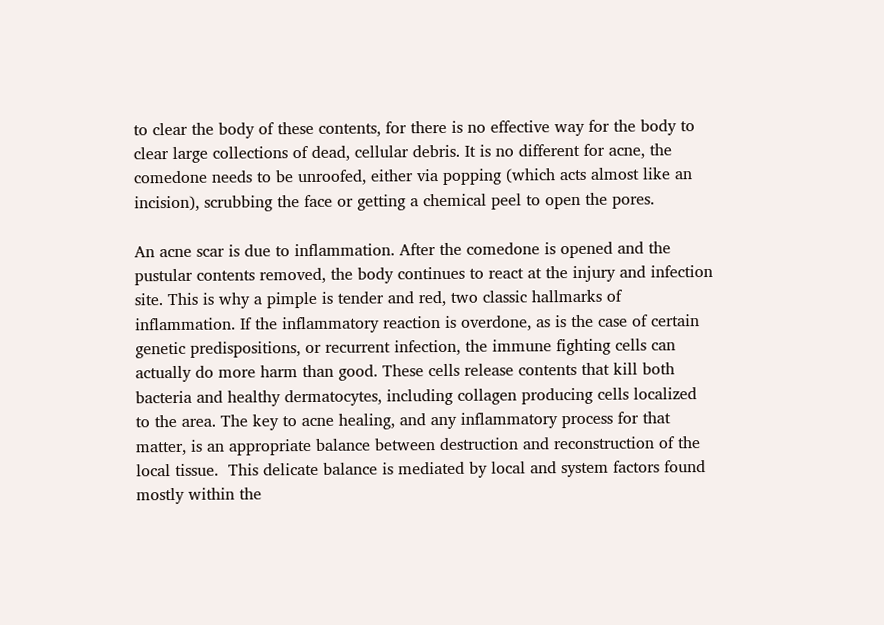to clear the body of these contents, for there is no effective way for the body to clear large collections of dead, cellular debris. It is no different for acne, the comedone needs to be unroofed, either via popping (which acts almost like an incision), scrubbing the face or getting a chemical peel to open the pores.

An acne scar is due to inflammation. After the comedone is opened and the pustular contents removed, the body continues to react at the injury and infection site. This is why a pimple is tender and red, two classic hallmarks of inflammation. If the inflammatory reaction is overdone, as is the case of certain genetic predispositions, or recurrent infection, the immune fighting cells can actually do more harm than good. These cells release contents that kill both bacteria and healthy dermatocytes, including collagen producing cells localized to the area. The key to acne healing, and any inflammatory process for that matter, is an appropriate balance between destruction and reconstruction of the local tissue.  This delicate balance is mediated by local and system factors found mostly within the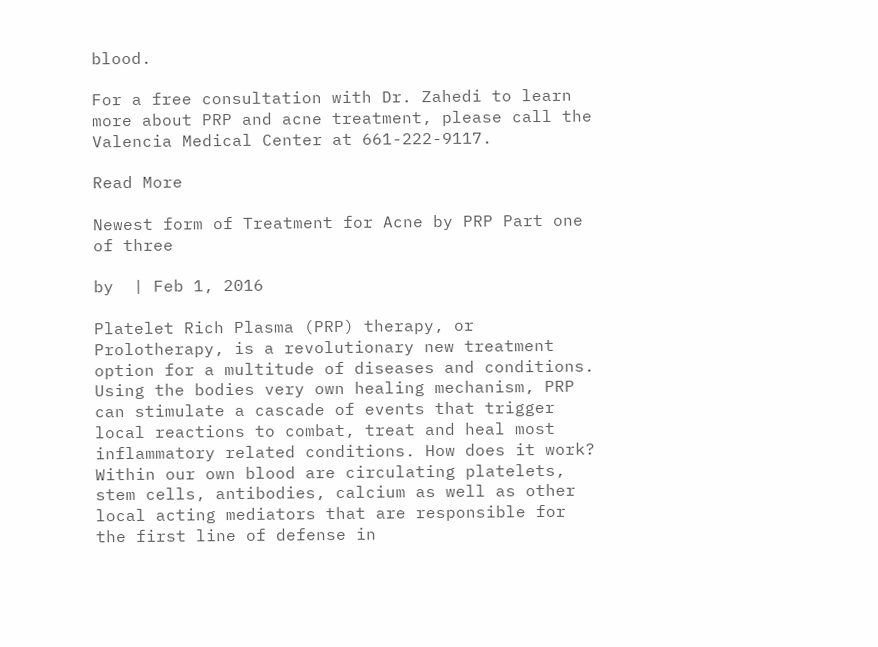blood.

For a free consultation with Dr. Zahedi to learn more about PRP and acne treatment, please call the Valencia Medical Center at 661-222-9117.

Read More

Newest form of Treatment for Acne by PRP Part one of three

by  | Feb 1, 2016

Platelet Rich Plasma (PRP) therapy, or Prolotherapy, is a revolutionary new treatment option for a multitude of diseases and conditions. Using the bodies very own healing mechanism, PRP can stimulate a cascade of events that trigger local reactions to combat, treat and heal most inflammatory related conditions. How does it work? Within our own blood are circulating platelets, stem cells, antibodies, calcium as well as other local acting mediators that are responsible for the first line of defense in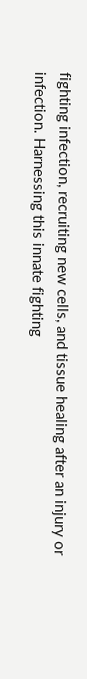fighting infection, recruiting new cells, and tissue healing after an injury or infection. Harnessing this innate fighting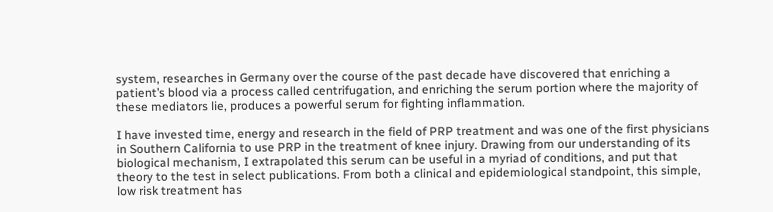system, researches in Germany over the course of the past decade have discovered that enriching a patient’s blood via a process called centrifugation, and enriching the serum portion where the majority of these mediators lie, produces a powerful serum for fighting inflammation.

I have invested time, energy and research in the field of PRP treatment and was one of the first physicians in Southern California to use PRP in the treatment of knee injury. Drawing from our understanding of its biological mechanism, I extrapolated this serum can be useful in a myriad of conditions, and put that theory to the test in select publications. From both a clinical and epidemiological standpoint, this simple, low risk treatment has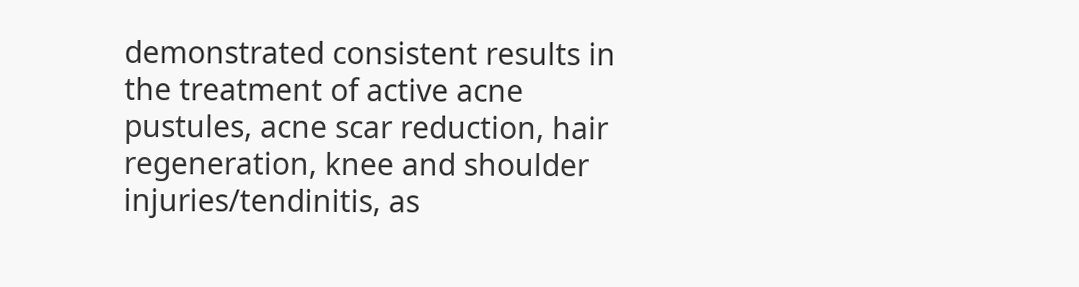demonstrated consistent results in the treatment of active acne pustules, acne scar reduction, hair regeneration, knee and shoulder injuries/tendinitis, as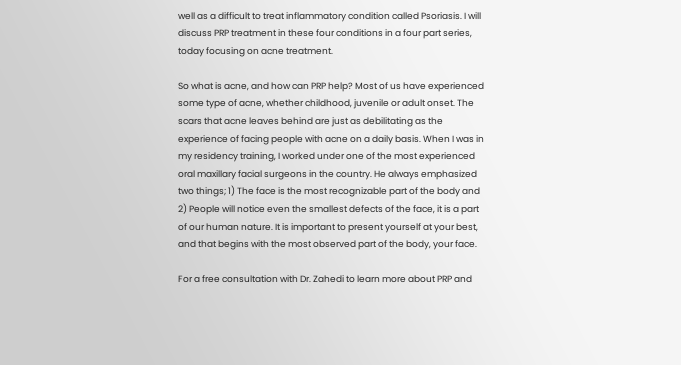well as a difficult to treat inflammatory condition called Psoriasis. I will discuss PRP treatment in these four conditions in a four part series, today focusing on acne treatment.

So what is acne, and how can PRP help? Most of us have experienced some type of acne, whether childhood, juvenile or adult onset. The scars that acne leaves behind are just as debilitating as the experience of facing people with acne on a daily basis. When I was in my residency training, I worked under one of the most experienced oral maxillary facial surgeons in the country. He always emphasized two things; 1) The face is the most recognizable part of the body and 2) People will notice even the smallest defects of the face, it is a part of our human nature. It is important to present yourself at your best, and that begins with the most observed part of the body, your face.

For a free consultation with Dr. Zahedi to learn more about PRP and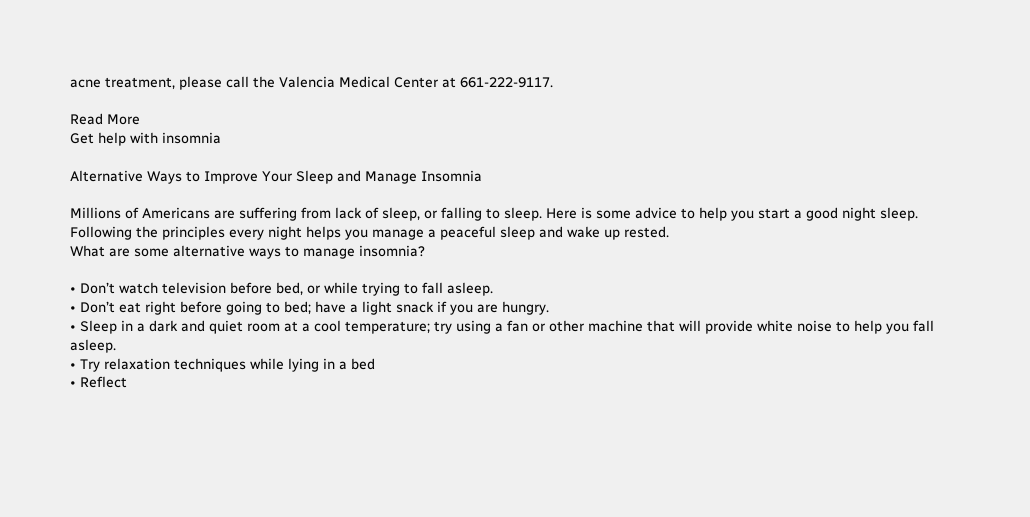acne treatment, please call the Valencia Medical Center at 661-222-9117.

Read More
Get help with insomnia

Alternative Ways to Improve Your Sleep and Manage Insomnia

Millions of Americans are suffering from lack of sleep, or falling to sleep. Here is some advice to help you start a good night sleep. Following the principles every night helps you manage a peaceful sleep and wake up rested.
What are some alternative ways to manage insomnia?

• Don’t watch television before bed, or while trying to fall asleep.
• Don’t eat right before going to bed; have a light snack if you are hungry.
• Sleep in a dark and quiet room at a cool temperature; try using a fan or other machine that will provide white noise to help you fall asleep.
• Try relaxation techniques while lying in a bed
• Reflect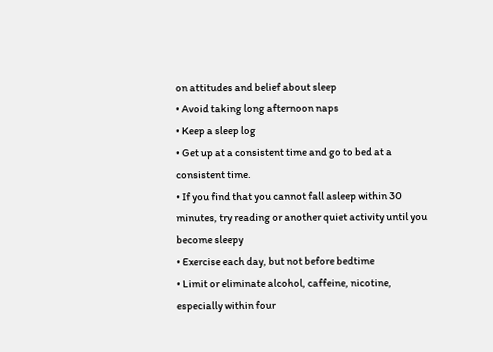on attitudes and belief about sleep
• Avoid taking long afternoon naps
• Keep a sleep log
• Get up at a consistent time and go to bed at a consistent time.
• If you find that you cannot fall asleep within 30 minutes, try reading or another quiet activity until you become sleepy
• Exercise each day, but not before bedtime
• Limit or eliminate alcohol, caffeine, nicotine, especially within four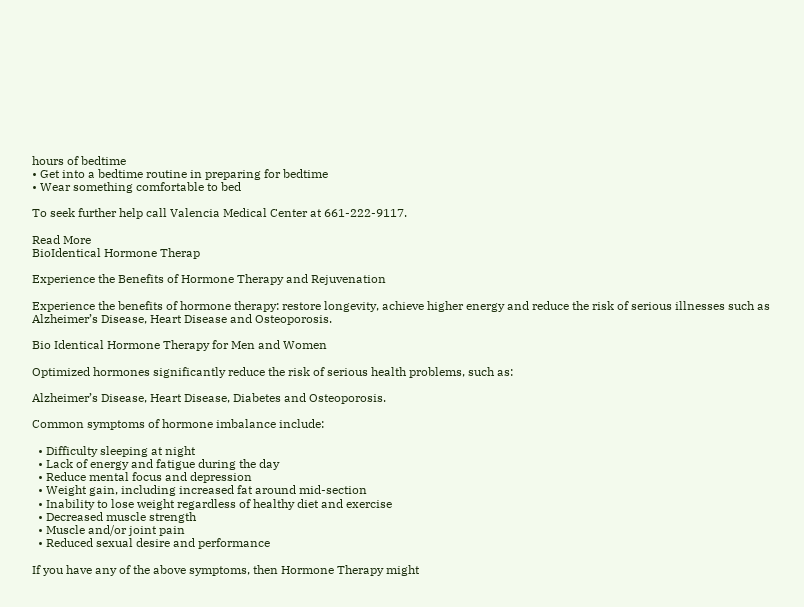hours of bedtime
• Get into a bedtime routine in preparing for bedtime
• Wear something comfortable to bed

To seek further help call Valencia Medical Center at 661-222-9117.

Read More
BioIdentical Hormone Therap

Experience the Benefits of Hormone Therapy and Rejuvenation

Experience the benefits of hormone therapy: restore longevity, achieve higher energy and reduce the risk of serious illnesses such as Alzheimer’s Disease, Heart Disease and Osteoporosis.

Bio Identical Hormone Therapy for Men and Women

Optimized hormones significantly reduce the risk of serious health problems, such as:

Alzheimer’s Disease, Heart Disease, Diabetes and Osteoporosis.

Common symptoms of hormone imbalance include:

  • Difficulty sleeping at night
  • Lack of energy and fatigue during the day
  • Reduce mental focus and depression
  • Weight gain, including increased fat around mid-section
  • Inability to lose weight regardless of healthy diet and exercise
  • Decreased muscle strength
  • Muscle and/or joint pain
  • Reduced sexual desire and performance

If you have any of the above symptoms, then Hormone Therapy might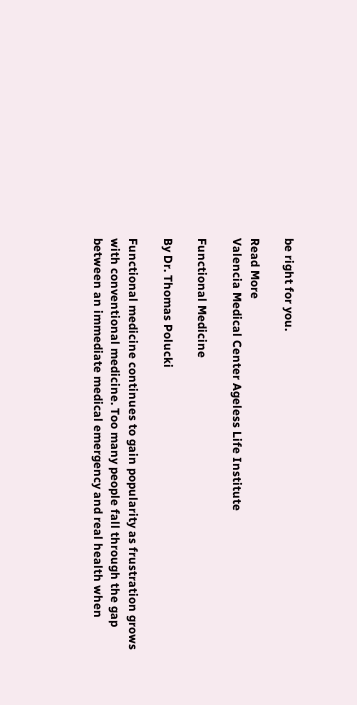be right for you.

Read More
Valencia Medical Center Ageless Life Institute

Functional Medicine

By Dr. Thomas Polucki

Functional medicine continues to gain popularity as frustration grows with conventional medicine. Too many people fall through the gap between an immediate medical emergency and real health when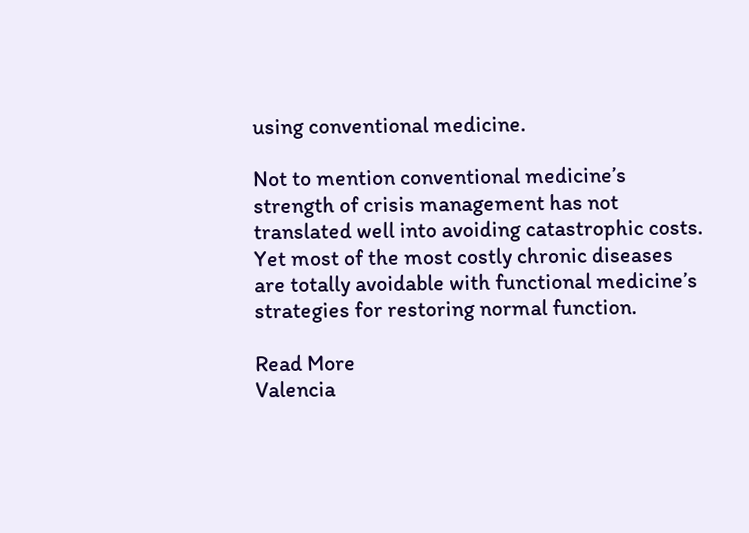using conventional medicine.

Not to mention conventional medicine’s strength of crisis management has not translated well into avoiding catastrophic costs. Yet most of the most costly chronic diseases are totally avoidable with functional medicine’s strategies for restoring normal function.

Read More
Valencia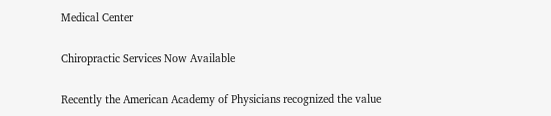Medical Center

Chiropractic Services Now Available

Recently the American Academy of Physicians recognized the value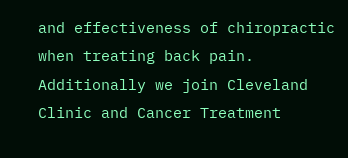and effectiveness of chiropractic when treating back pain. Additionally we join Cleveland Clinic and Cancer Treatment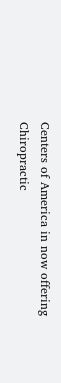Centers of America in now offering Chiropractic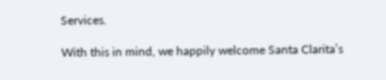Services.

With this in mind, we happily welcome Santa Clarita’s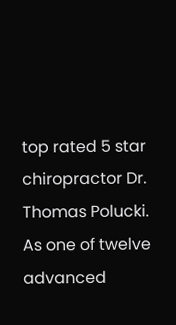top rated 5 star chiropractor Dr. Thomas Polucki.
As one of twelve advanced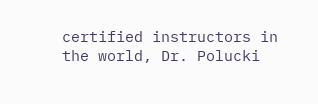certified instructors in the world, Dr. Polucki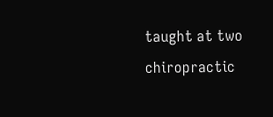taught at two chiropractic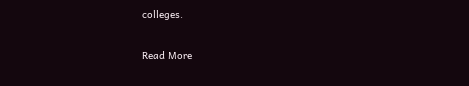colleges.

Read More